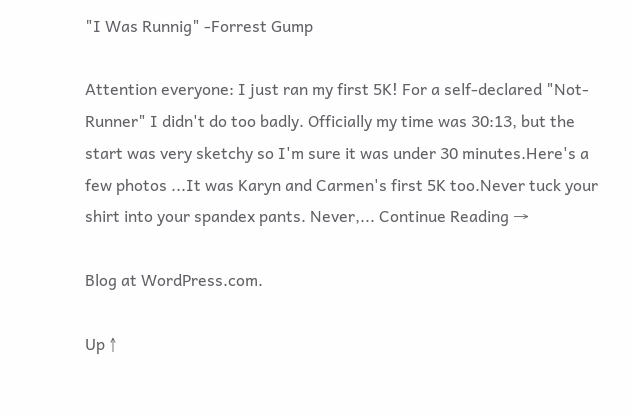"I Was Runnig" -Forrest Gump

Attention everyone: I just ran my first 5K! For a self-declared "Not-Runner" I didn't do too badly. Officially my time was 30:13, but the start was very sketchy so I'm sure it was under 30 minutes.Here's a few photos ...It was Karyn and Carmen's first 5K too.Never tuck your shirt into your spandex pants. Never,... Continue Reading →

Blog at WordPress.com.

Up ↑